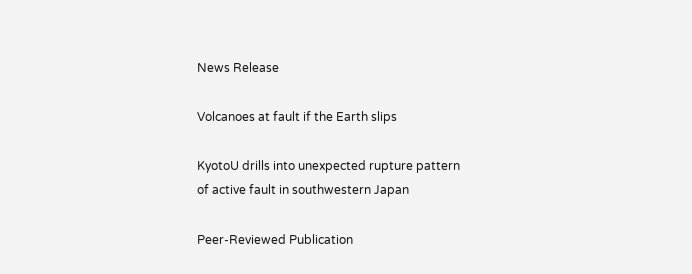News Release

Volcanoes at fault if the Earth slips

KyotoU drills into unexpected rupture pattern of active fault in southwestern Japan

Peer-Reviewed Publication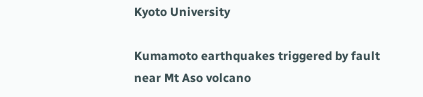Kyoto University

Kumamoto earthquakes triggered by fault near Mt Aso volcano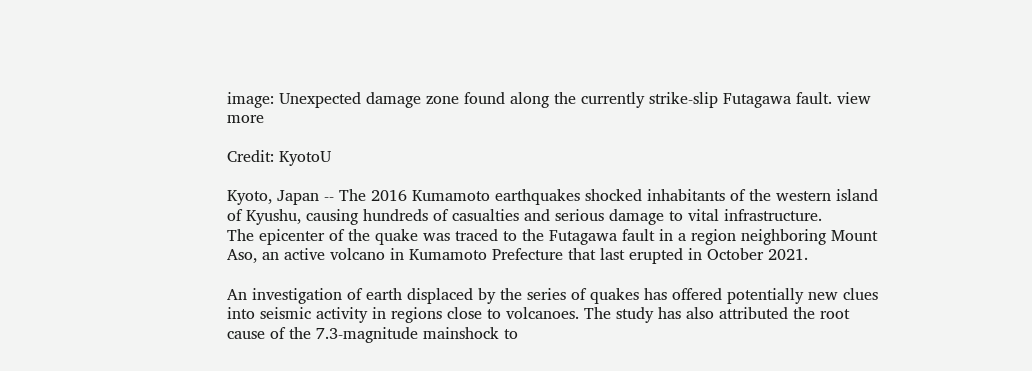image: Unexpected damage zone found along the currently strike-slip Futagawa fault. view more

Credit: KyotoU

Kyoto, Japan -- The 2016 Kumamoto earthquakes shocked inhabitants of the western island of Kyushu, causing hundreds of casualties and serious damage to vital infrastructure.
The epicenter of the quake was traced to the Futagawa fault in a region neighboring Mount Aso, an active volcano in Kumamoto Prefecture that last erupted in October 2021.

An investigation of earth displaced by the series of quakes has offered potentially new clues into seismic activity in regions close to volcanoes. The study has also attributed the root cause of the 7.3-magnitude mainshock to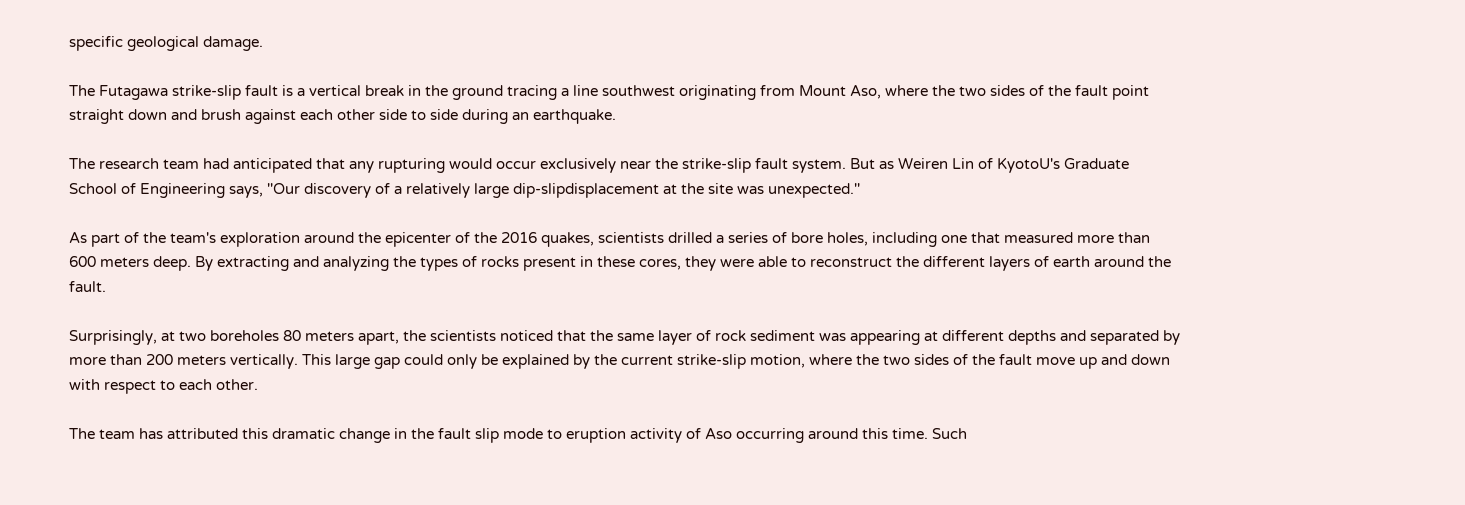specific geological damage.

The Futagawa strike-slip fault is a vertical break in the ground tracing a line southwest originating from Mount Aso, where the two sides of the fault point straight down and brush against each other side to side during an earthquake.

The research team had anticipated that any rupturing would occur exclusively near the strike-slip fault system. But as Weiren Lin of KyotoU's Graduate School of Engineering says, ''Our discovery of a relatively large dip-slipdisplacement at the site was unexpected.''

As part of the team's exploration around the epicenter of the 2016 quakes, scientists drilled a series of bore holes, including one that measured more than 600 meters deep. By extracting and analyzing the types of rocks present in these cores, they were able to reconstruct the different layers of earth around the fault.

Surprisingly, at two boreholes 80 meters apart, the scientists noticed that the same layer of rock sediment was appearing at different depths and separated by more than 200 meters vertically. This large gap could only be explained by the current strike-slip motion, where the two sides of the fault move up and down with respect to each other.

The team has attributed this dramatic change in the fault slip mode to eruption activity of Aso occurring around this time. Such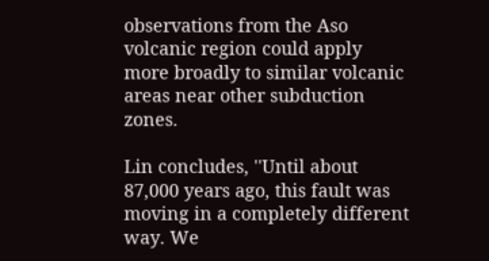observations from the Aso volcanic region could apply more broadly to similar volcanic areas near other subduction zones.

Lin concludes, ''Until about 87,000 years ago, this fault was moving in a completely different way. We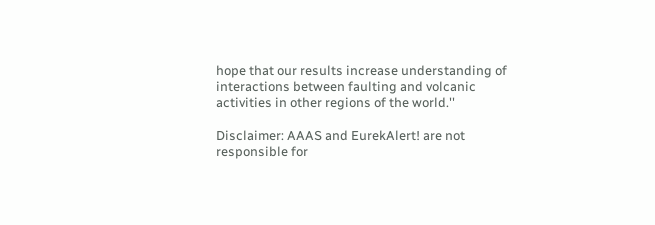hope that our results increase understanding of interactions between faulting and volcanic activities in other regions of the world.''

Disclaimer: AAAS and EurekAlert! are not responsible for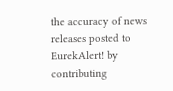the accuracy of news releases posted to EurekAlert! by contributing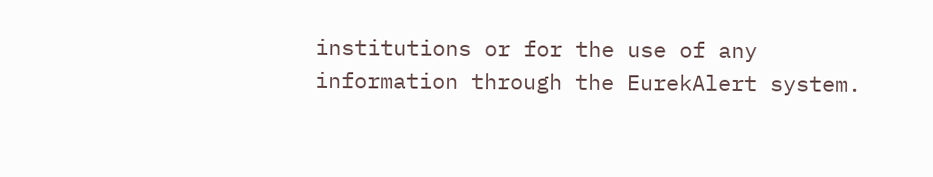institutions or for the use of any information through the EurekAlert system.